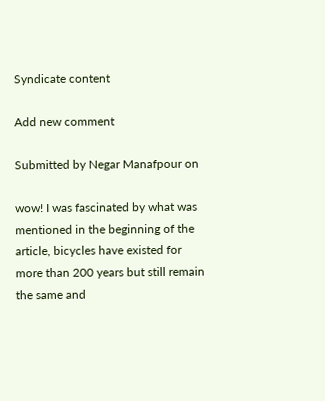Syndicate content

Add new comment

Submitted by Negar Manafpour on

wow! I was fascinated by what was mentioned in the beginning of the article, bicycles have existed for more than 200 years but still remain the same and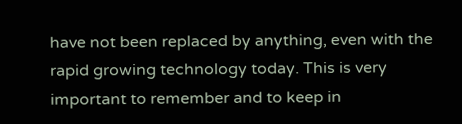have not been replaced by anything, even with the rapid growing technology today. This is very important to remember and to keep in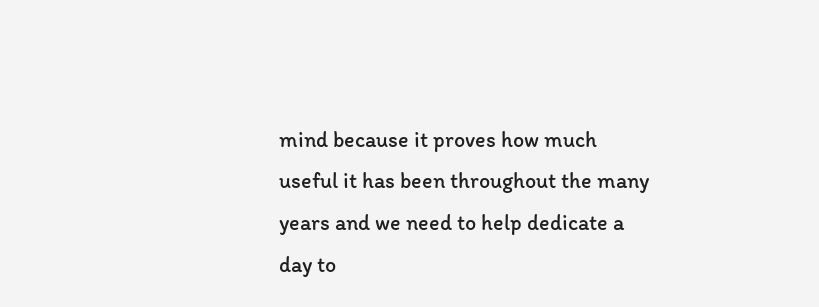mind because it proves how much useful it has been throughout the many years and we need to help dedicate a day to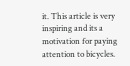it. This article is very inspiring and its a motivation for paying attention to bicycles.